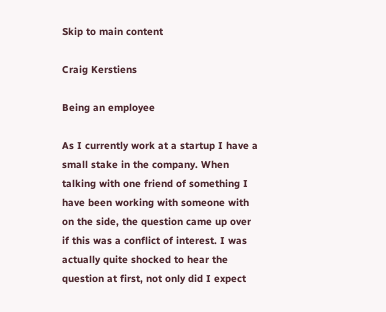Skip to main content

Craig Kerstiens

Being an employee

As I currently work at a startup I have a small stake in the company. When talking with one friend of something I have been working with someone with on the side, the question came up over if this was a conflict of interest. I was actually quite shocked to hear the question at first, not only did I expect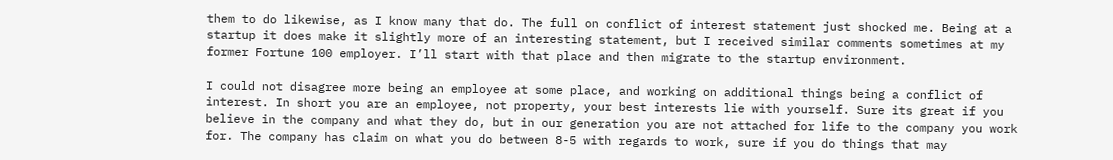them to do likewise, as I know many that do. The full on conflict of interest statement just shocked me. Being at a startup it does make it slightly more of an interesting statement, but I received similar comments sometimes at my former Fortune 100 employer. I’ll start with that place and then migrate to the startup environment.

I could not disagree more being an employee at some place, and working on additional things being a conflict of interest. In short you are an employee, not property, your best interests lie with yourself. Sure its great if you believe in the company and what they do, but in our generation you are not attached for life to the company you work for. The company has claim on what you do between 8-5 with regards to work, sure if you do things that may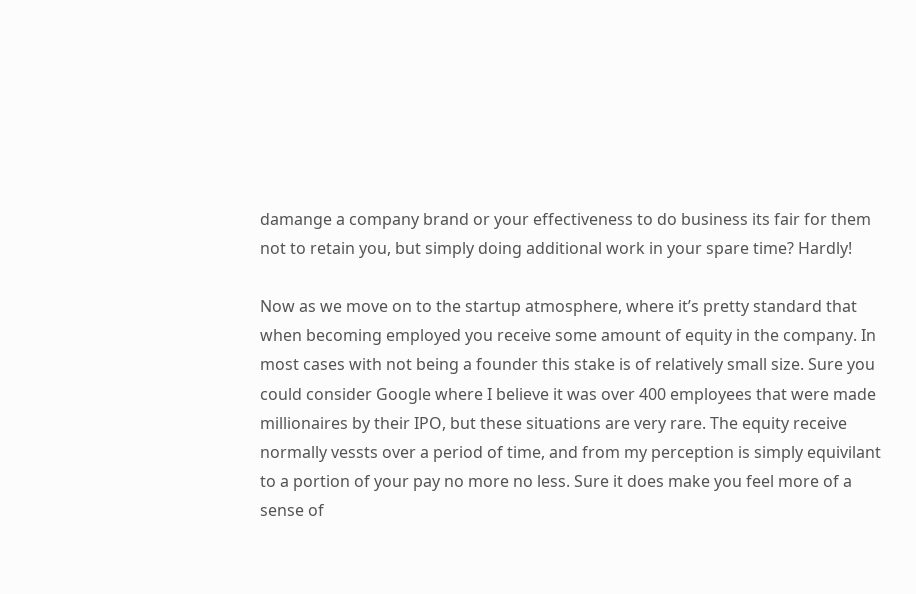damange a company brand or your effectiveness to do business its fair for them not to retain you, but simply doing additional work in your spare time? Hardly!

Now as we move on to the startup atmosphere, where it’s pretty standard that when becoming employed you receive some amount of equity in the company. In most cases with not being a founder this stake is of relatively small size. Sure you could consider Google where I believe it was over 400 employees that were made millionaires by their IPO, but these situations are very rare. The equity receive normally vessts over a period of time, and from my perception is simply equivilant to a portion of your pay no more no less. Sure it does make you feel more of a sense of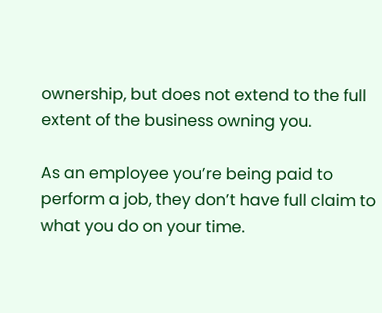ownership, but does not extend to the full extent of the business owning you.

As an employee you’re being paid to perform a job, they don’t have full claim to what you do on your time.